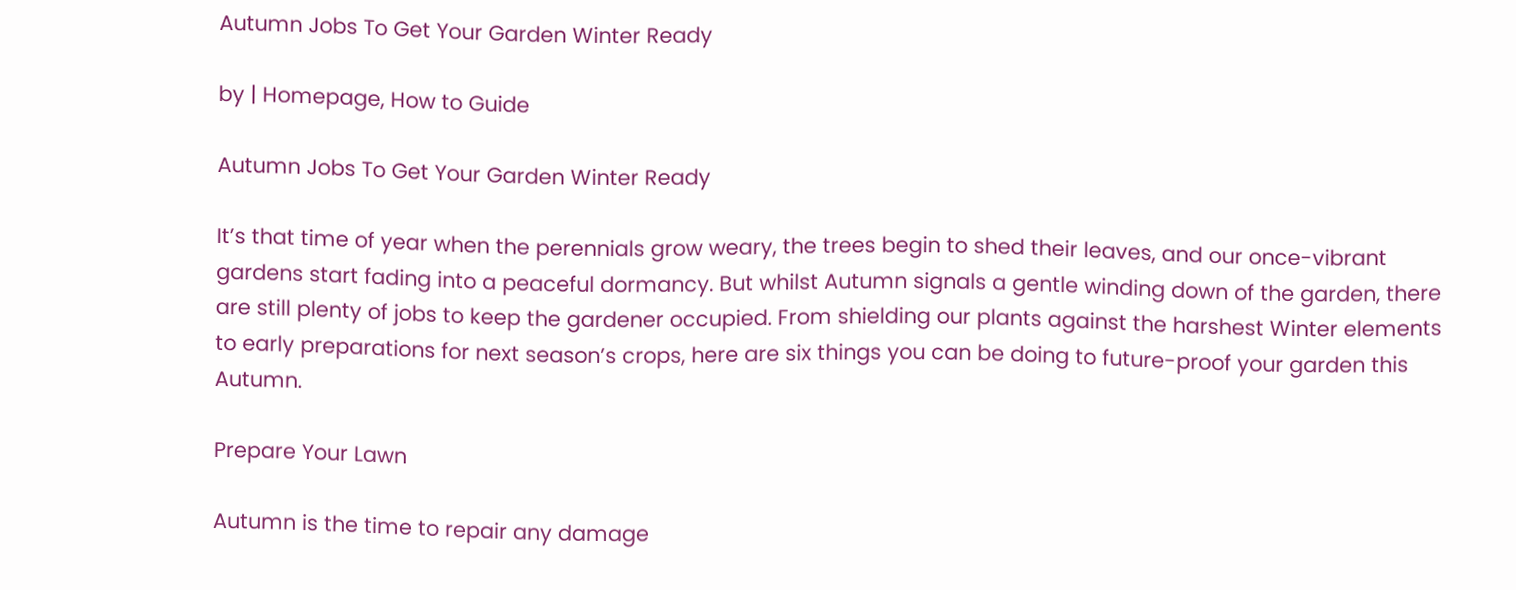Autumn Jobs To Get Your Garden Winter Ready

by | Homepage, How to Guide

Autumn Jobs To Get Your Garden Winter Ready

It’s that time of year when the perennials grow weary, the trees begin to shed their leaves, and our once-vibrant gardens start fading into a peaceful dormancy. But whilst Autumn signals a gentle winding down of the garden, there are still plenty of jobs to keep the gardener occupied. From shielding our plants against the harshest Winter elements to early preparations for next season’s crops, here are six things you can be doing to future-proof your garden this Autumn.

Prepare Your Lawn

Autumn is the time to repair any damage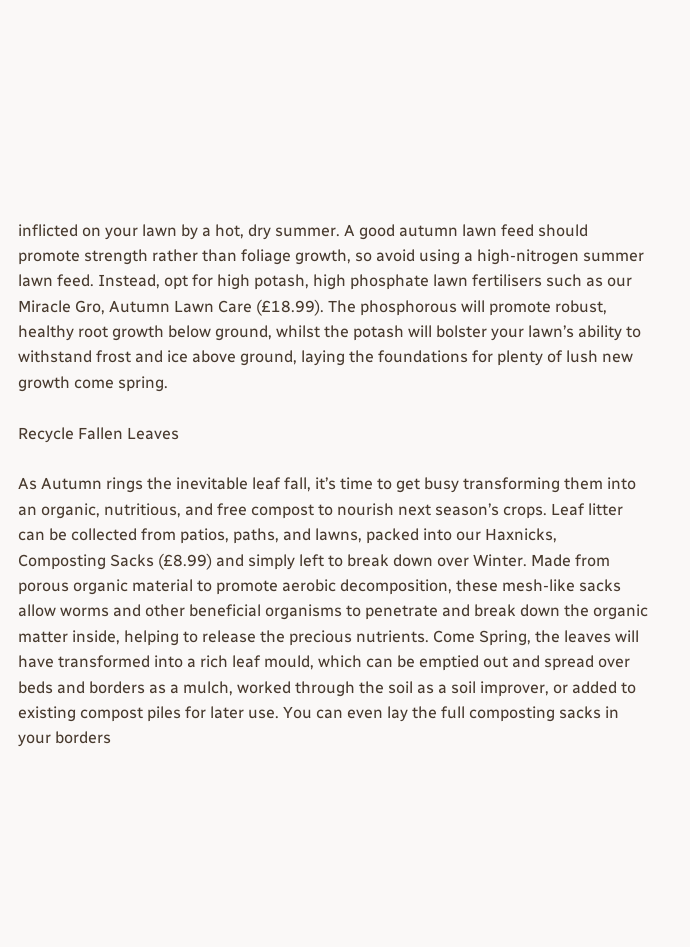inflicted on your lawn by a hot, dry summer. A good autumn lawn feed should promote strength rather than foliage growth, so avoid using a high-nitrogen summer lawn feed. Instead, opt for high potash, high phosphate lawn fertilisers such as our Miracle Gro, Autumn Lawn Care (£18.99). The phosphorous will promote robust, healthy root growth below ground, whilst the potash will bolster your lawn’s ability to withstand frost and ice above ground, laying the foundations for plenty of lush new growth come spring.

Recycle Fallen Leaves

As Autumn rings the inevitable leaf fall, it’s time to get busy transforming them into an organic, nutritious, and free compost to nourish next season’s crops. Leaf litter can be collected from patios, paths, and lawns, packed into our Haxnicks, Composting Sacks (£8.99) and simply left to break down over Winter. Made from porous organic material to promote aerobic decomposition, these mesh-like sacks allow worms and other beneficial organisms to penetrate and break down the organic matter inside, helping to release the precious nutrients. Come Spring, the leaves will have transformed into a rich leaf mould, which can be emptied out and spread over beds and borders as a mulch, worked through the soil as a soil improver, or added to existing compost piles for later use. You can even lay the full composting sacks in your borders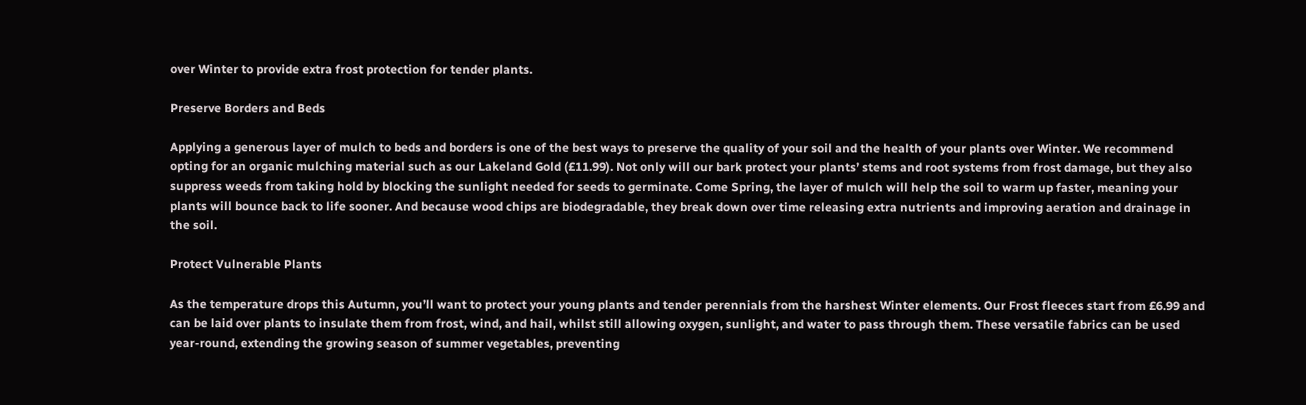over Winter to provide extra frost protection for tender plants.

Preserve Borders and Beds

Applying a generous layer of mulch to beds and borders is one of the best ways to preserve the quality of your soil and the health of your plants over Winter. We recommend opting for an organic mulching material such as our Lakeland Gold (£11.99). Not only will our bark protect your plants’ stems and root systems from frost damage, but they also suppress weeds from taking hold by blocking the sunlight needed for seeds to germinate. Come Spring, the layer of mulch will help the soil to warm up faster, meaning your plants will bounce back to life sooner. And because wood chips are biodegradable, they break down over time releasing extra nutrients and improving aeration and drainage in the soil.

Protect Vulnerable Plants

As the temperature drops this Autumn, you’ll want to protect your young plants and tender perennials from the harshest Winter elements. Our Frost fleeces start from £6.99 and can be laid over plants to insulate them from frost, wind, and hail, whilst still allowing oxygen, sunlight, and water to pass through them. These versatile fabrics can be used year-round, extending the growing season of summer vegetables, preventing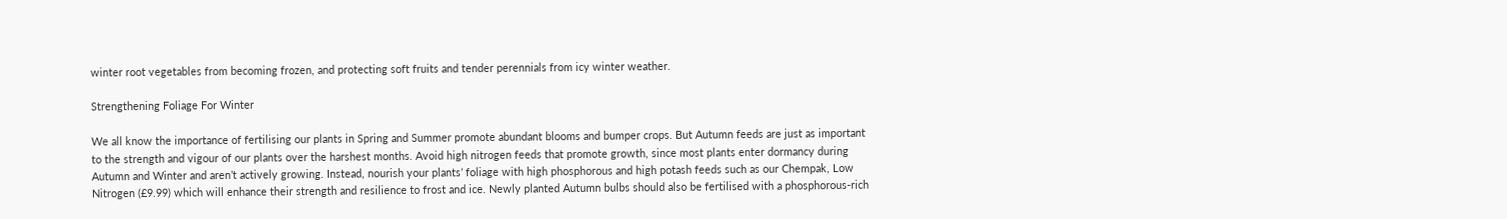winter root vegetables from becoming frozen, and protecting soft fruits and tender perennials from icy winter weather.

Strengthening Foliage For Winter

We all know the importance of fertilising our plants in Spring and Summer promote abundant blooms and bumper crops. But Autumn feeds are just as important to the strength and vigour of our plants over the harshest months. Avoid high nitrogen feeds that promote growth, since most plants enter dormancy during Autumn and Winter and aren’t actively growing. Instead, nourish your plants’ foliage with high phosphorous and high potash feeds such as our Chempak, Low Nitrogen (£9.99) which will enhance their strength and resilience to frost and ice. Newly planted Autumn bulbs should also be fertilised with a phosphorous-rich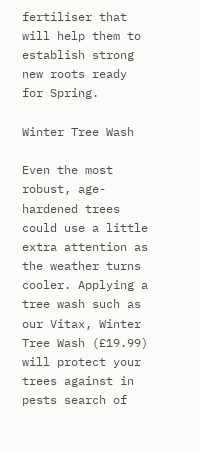fertiliser that will help them to establish strong new roots ready for Spring.

Winter Tree Wash

Even the most robust, age-hardened trees could use a little extra attention as the weather turns cooler. Applying a tree wash such as our Vitax, Winter Tree Wash (£19.99) will protect your trees against in pests search of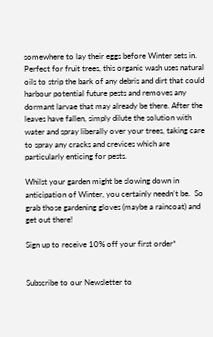somewhere to lay their eggs before Winter sets in. Perfect for fruit trees, this organic wash uses natural oils to strip the bark of any debris and dirt that could harbour potential future pests and removes any dormant larvae that may already be there. After the leaves have fallen, simply dilute the solution with water and spray liberally over your trees, taking care to spray any cracks and crevices which are particularly enticing for pests.

Whilst your garden might be slowing down in anticipation of Winter, you certainly needn’t be.  So grab those gardening gloves (maybe a raincoat) and get out there!

Sign up to receive 10% off your first order*


Subscribe to our Newsletter to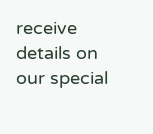receive details on our special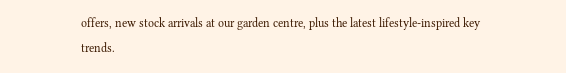offers, new stock arrivals at our garden centre, plus the latest lifestyle-inspired key trends.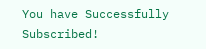You have Successfully Subscribed!